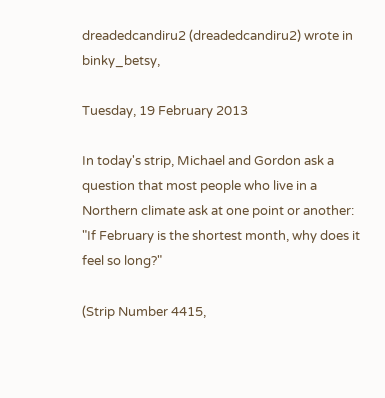dreadedcandiru2 (dreadedcandiru2) wrote in binky_betsy,

Tuesday, 19 February 2013

In today's strip, Michael and Gordon ask a question that most people who live in a Northern climate ask at one point or another: "If February is the shortest month, why does it feel so long?"

(Strip Number 4415,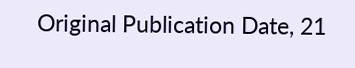Original Publication Date, 21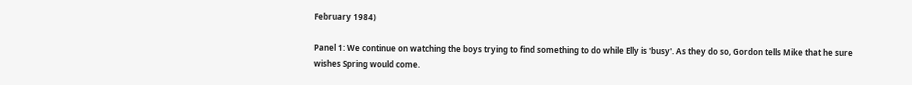February 1984)

Panel 1: We continue on watching the boys trying to find something to do while Elly is 'busy'. As they do so, Gordon tells Mike that he sure wishes Spring would come.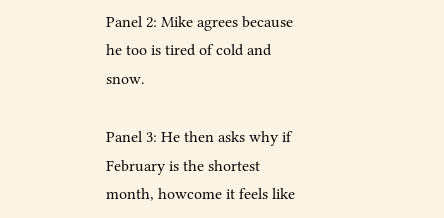Panel 2: Mike agrees because he too is tired of cold and snow.

Panel 3: He then asks why if February is the shortest month, howcome it feels like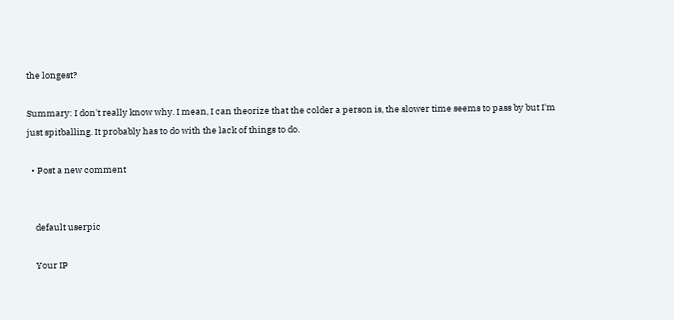the longest?

Summary: I don't really know why. I mean, I can theorize that the colder a person is, the slower time seems to pass by but I'm just spitballing. It probably has to do with the lack of things to do.

  • Post a new comment


    default userpic

    Your IP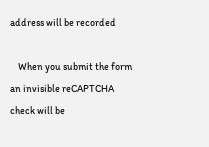address will be recorded

    When you submit the form an invisible reCAPTCHA check will be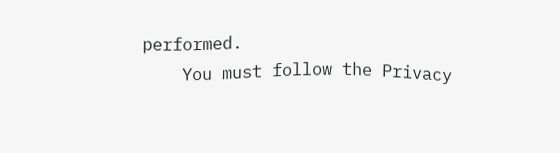performed.
    You must follow the Privacy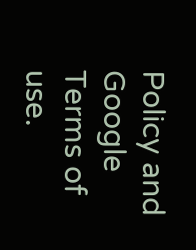Policy and Google Terms of use.